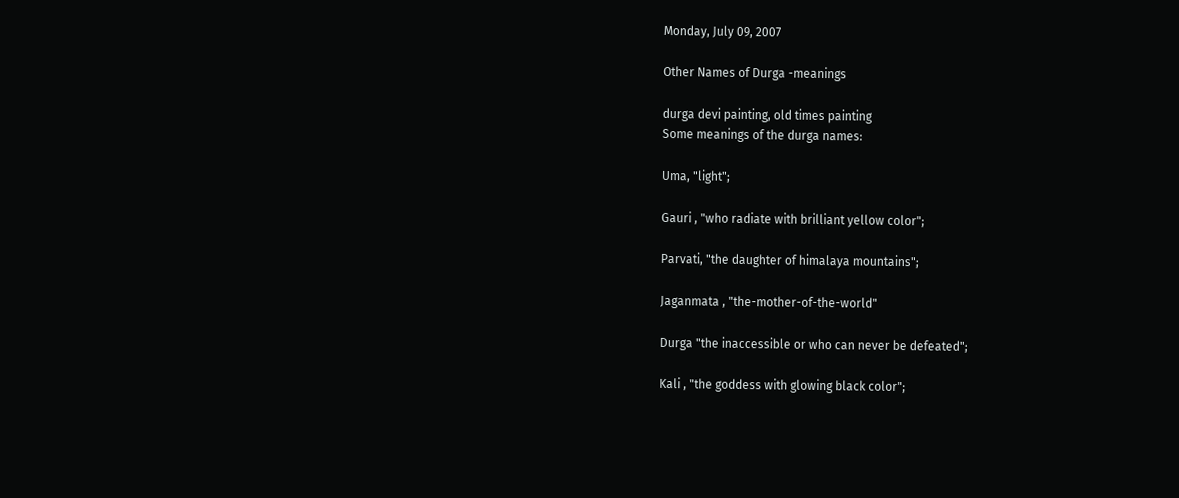Monday, July 09, 2007

Other Names of Durga -meanings

durga devi painting, old times painting
Some meanings of the durga names:

Uma, "light";

Gauri , "who radiate with brilliant yellow color";

Parvati, "the daughter of himalaya mountains";

Jaganmata , "the-mother-of-the-world"

Durga "the inaccessible or who can never be defeated";

Kali , "the goddess with glowing black color";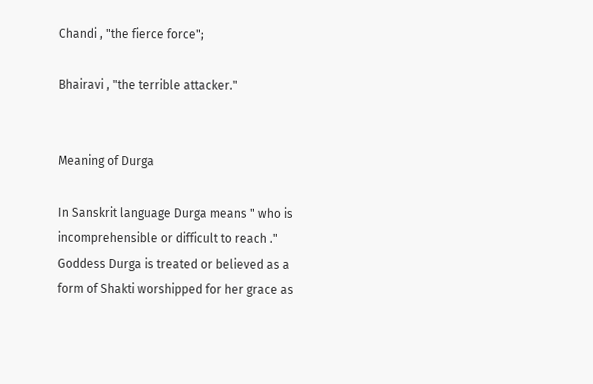Chandi , "the fierce force";

Bhairavi , "the terrible attacker."


Meaning of Durga

In Sanskrit language Durga means " who is incomprehensible or difficult to reach ." Goddess Durga is treated or believed as a form of Shakti worshipped for her grace as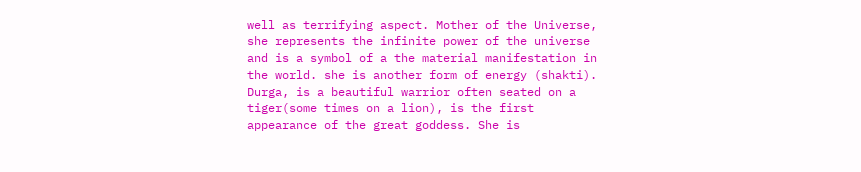well as terrifying aspect. Mother of the Universe, she represents the infinite power of the universe and is a symbol of a the material manifestation in the world. she is another form of energy (shakti). Durga, is a beautiful warrior often seated on a tiger(some times on a lion), is the first appearance of the great goddess. She is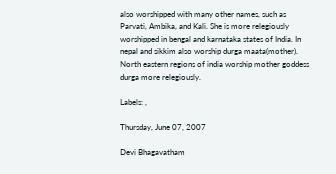also worshipped with many other names, such as Parvati, Ambika, and Kali. She is more relegiously worshipped in bengal and karnataka states of India. In nepal and sikkim also worship durga maata(mother). North eastern regions of india worship mother goddess durga more relegiously.

Labels: ,

Thursday, June 07, 2007

Devi Bhagavatham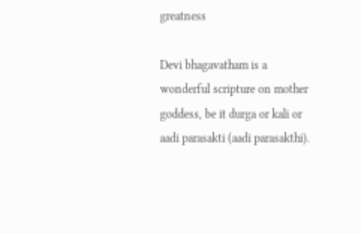greatness

Devi bhagavatham is a wonderful scripture on mother goddess, be it durga or kali or aadi parasakti (aadi parasakthi).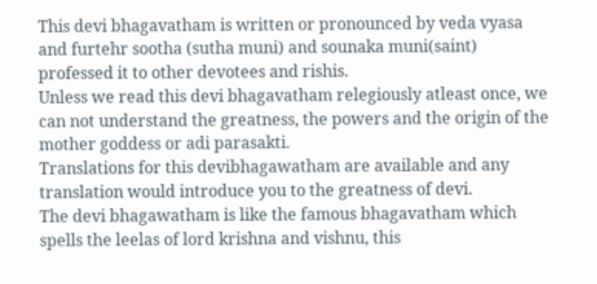This devi bhagavatham is written or pronounced by veda vyasa and furtehr sootha (sutha muni) and sounaka muni(saint) professed it to other devotees and rishis.
Unless we read this devi bhagavatham relegiously atleast once, we can not understand the greatness, the powers and the origin of the mother goddess or adi parasakti.
Translations for this devibhagawatham are available and any translation would introduce you to the greatness of devi.
The devi bhagawatham is like the famous bhagavatham which spells the leelas of lord krishna and vishnu, this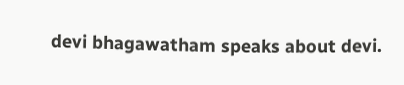devi bhagawatham speaks about devi.